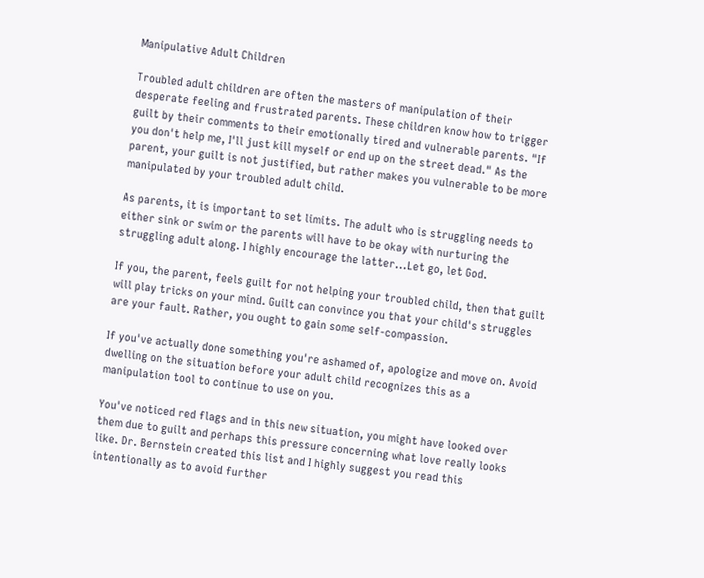Manipulative Adult Children

Troubled adult children are often the masters of manipulation of their desperate feeling and frustrated parents. These children know how to trigger guilt by their comments to their emotionally tired and vulnerable parents. "If you don't help me, I'll just kill myself or end up on the street dead." As the parent, your guilt is not justified, but rather makes you vulnerable to be more manipulated by your troubled adult child.

As parents, it is important to set limits. The adult who is struggling needs to either sink or swim or the parents will have to be okay with nurturing the struggling adult along. I highly encourage the latter...Let go, let God.

If you, the parent, feels guilt for not helping your troubled child, then that guilt will play tricks on your mind. Guilt can convince you that your child's struggles are your fault. Rather, you ought to gain some self-compassion.

If you've actually done something you're ashamed of, apologize and move on. Avoid dwelling on the situation before your adult child recognizes this as a manipulation tool to continue to use on you.

You've noticed red flags and in this new situation, you might have looked over them due to guilt and perhaps this pressure concerning what love really looks like. Dr. Bernstein created this list and I highly suggest you read this intentionally as to avoid further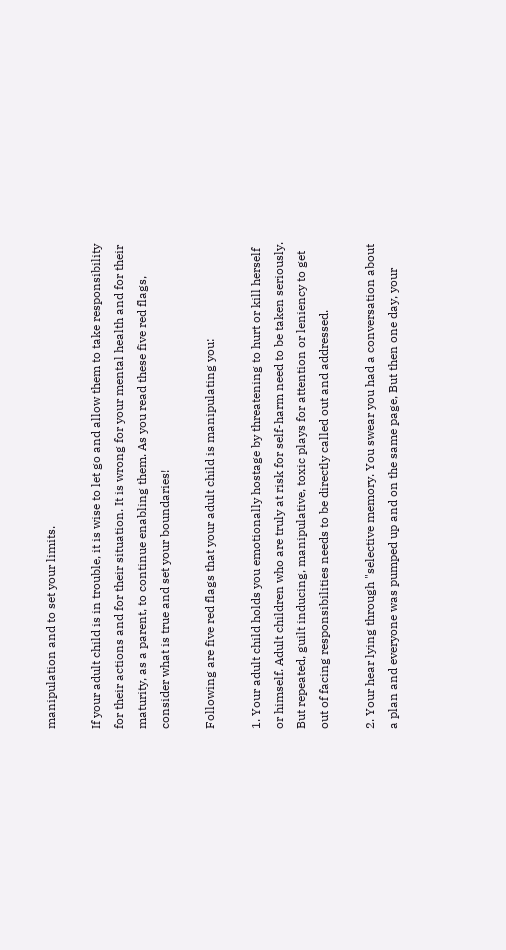manipulation and to set your limits.

If your adult child is in trouble, it is wise to let go and allow them to take responsibility for their actions and for their situation. It is wrong for your mental health and for their maturity, as a parent, to continue enabling them. As you read these five red flags, consider what is true and set your boundaries!

Following are five red flags that your adult child is manipulating you:

1. Your adult child holds you emotionally hostage by threatening to hurt or kill herself or himself. Adult children who are truly at risk for self-harm need to be taken seriously. But repeated, guilt inducing, manipulative, toxic plays for attention or leniency to get out of facing responsibilities needs to be directly called out and addressed.

2. Your hear lying through "selective memory. You swear you had a conversation about a plan and everyone was pumped up and on the same page, But then one day, your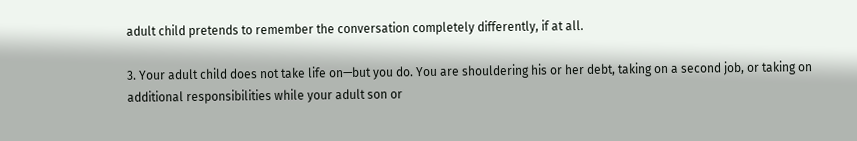adult child pretends to remember the conversation completely differently, if at all.

3. Your adult child does not take life on—but you do. You are shouldering his or her debt, taking on a second job, or taking on additional responsibilities while your adult son or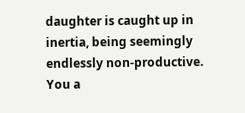daughter is caught up in inertia, being seemingly endlessly non-productive. You a